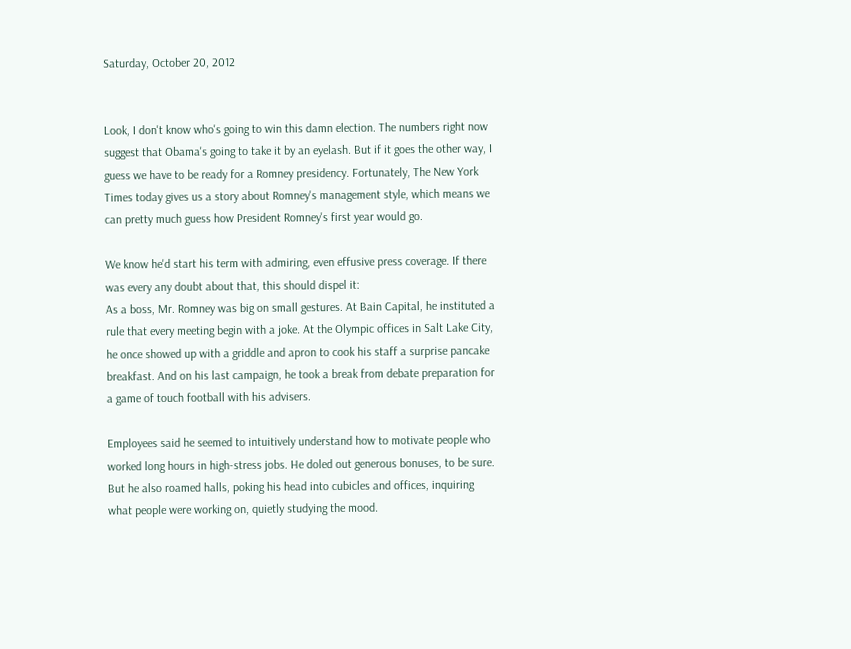Saturday, October 20, 2012


Look, I don't know who's going to win this damn election. The numbers right now suggest that Obama's going to take it by an eyelash. But if it goes the other way, I guess we have to be ready for a Romney presidency. Fortunately, The New York Times today gives us a story about Romney's management style, which means we can pretty much guess how President Romney's first year would go.

We know he'd start his term with admiring, even effusive press coverage. If there was every any doubt about that, this should dispel it:
As a boss, Mr. Romney was big on small gestures. At Bain Capital, he instituted a rule that every meeting begin with a joke. At the Olympic offices in Salt Lake City, he once showed up with a griddle and apron to cook his staff a surprise pancake breakfast. And on his last campaign, he took a break from debate preparation for a game of touch football with his advisers.

Employees said he seemed to intuitively understand how to motivate people who worked long hours in high-stress jobs. He doled out generous bonuses, to be sure. But he also roamed halls, poking his head into cubicles and offices, inquiring what people were working on, quietly studying the mood.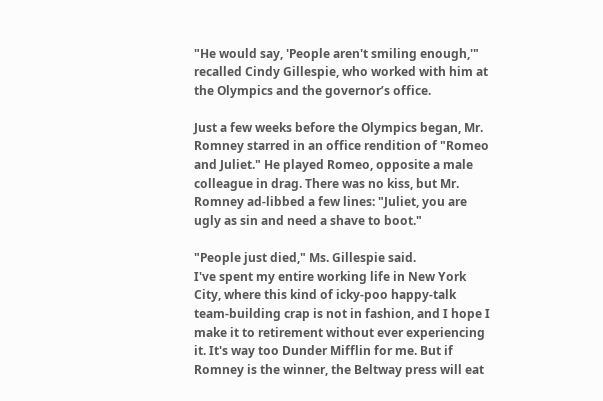"He would say, 'People aren't smiling enough,'" recalled Cindy Gillespie, who worked with him at the Olympics and the governor’s office.

Just a few weeks before the Olympics began, Mr. Romney starred in an office rendition of "Romeo and Juliet." He played Romeo, opposite a male colleague in drag. There was no kiss, but Mr. Romney ad-libbed a few lines: "Juliet, you are ugly as sin and need a shave to boot."

"People just died," Ms. Gillespie said.
I've spent my entire working life in New York City, where this kind of icky-poo happy-talk team-building crap is not in fashion, and I hope I make it to retirement without ever experiencing it. It's way too Dunder Mifflin for me. But if Romney is the winner, the Beltway press will eat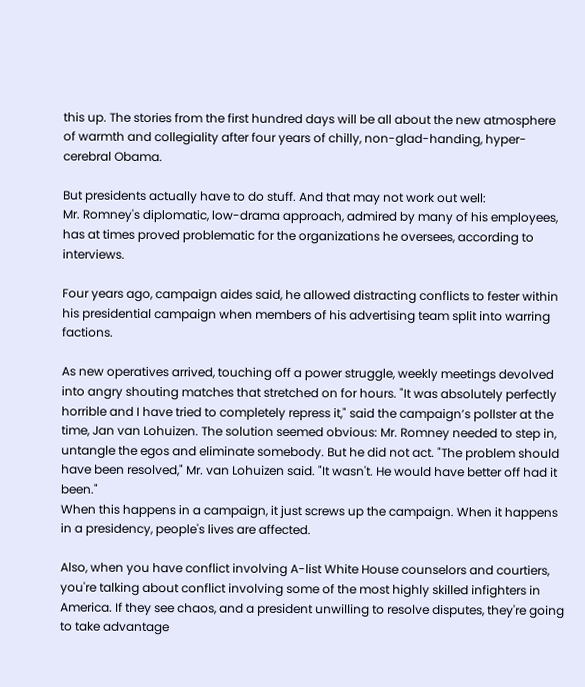this up. The stories from the first hundred days will be all about the new atmosphere of warmth and collegiality after four years of chilly, non-glad-handing, hyper-cerebral Obama.

But presidents actually have to do stuff. And that may not work out well:
Mr. Romney's diplomatic, low-drama approach, admired by many of his employees, has at times proved problematic for the organizations he oversees, according to interviews.

Four years ago, campaign aides said, he allowed distracting conflicts to fester within his presidential campaign when members of his advertising team split into warring factions.

As new operatives arrived, touching off a power struggle, weekly meetings devolved into angry shouting matches that stretched on for hours. "It was absolutely perfectly horrible and I have tried to completely repress it," said the campaign’s pollster at the time, Jan van Lohuizen. The solution seemed obvious: Mr. Romney needed to step in, untangle the egos and eliminate somebody. But he did not act. "The problem should have been resolved," Mr. van Lohuizen said. "It wasn't. He would have better off had it been."
When this happens in a campaign, it just screws up the campaign. When it happens in a presidency, people's lives are affected.

Also, when you have conflict involving A-list White House counselors and courtiers, you're talking about conflict involving some of the most highly skilled infighters in America. If they see chaos, and a president unwilling to resolve disputes, they're going to take advantage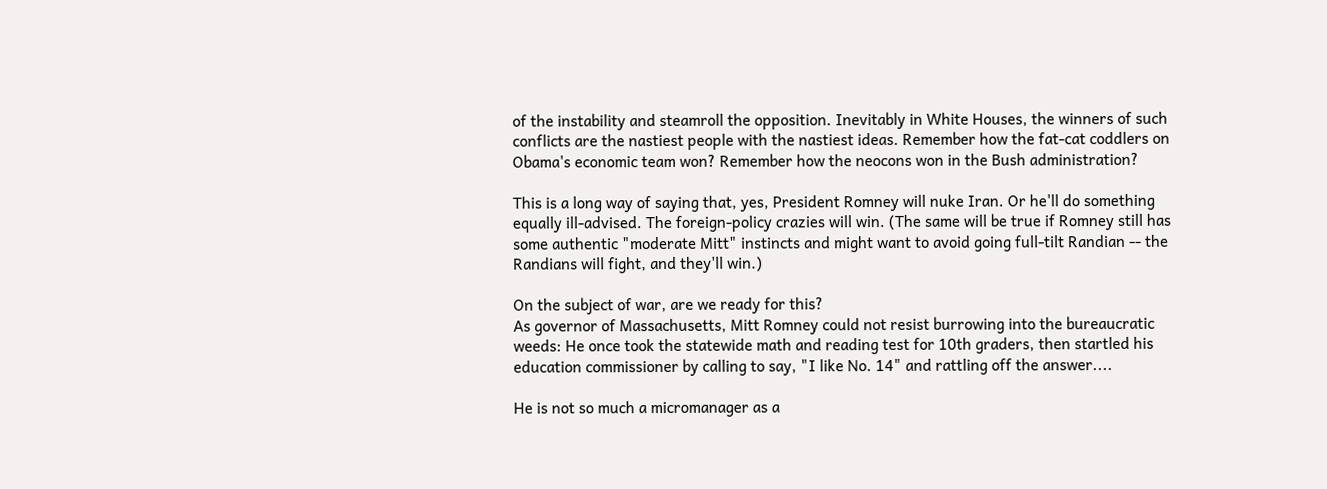of the instability and steamroll the opposition. Inevitably in White Houses, the winners of such conflicts are the nastiest people with the nastiest ideas. Remember how the fat-cat coddlers on Obama's economic team won? Remember how the neocons won in the Bush administration?

This is a long way of saying that, yes, President Romney will nuke Iran. Or he'll do something equally ill-advised. The foreign-policy crazies will win. (The same will be true if Romney still has some authentic "moderate Mitt" instincts and might want to avoid going full-tilt Randian -- the Randians will fight, and they'll win.)

On the subject of war, are we ready for this?
As governor of Massachusetts, Mitt Romney could not resist burrowing into the bureaucratic weeds: He once took the statewide math and reading test for 10th graders, then startled his education commissioner by calling to say, "I like No. 14" and rattling off the answer....

He is not so much a micromanager as a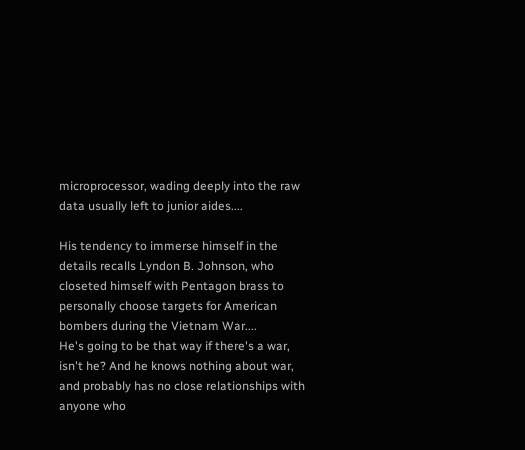microprocessor, wading deeply into the raw data usually left to junior aides....

His tendency to immerse himself in the details recalls Lyndon B. Johnson, who closeted himself with Pentagon brass to personally choose targets for American bombers during the Vietnam War....
He's going to be that way if there's a war, isn't he? And he knows nothing about war, and probably has no close relationships with anyone who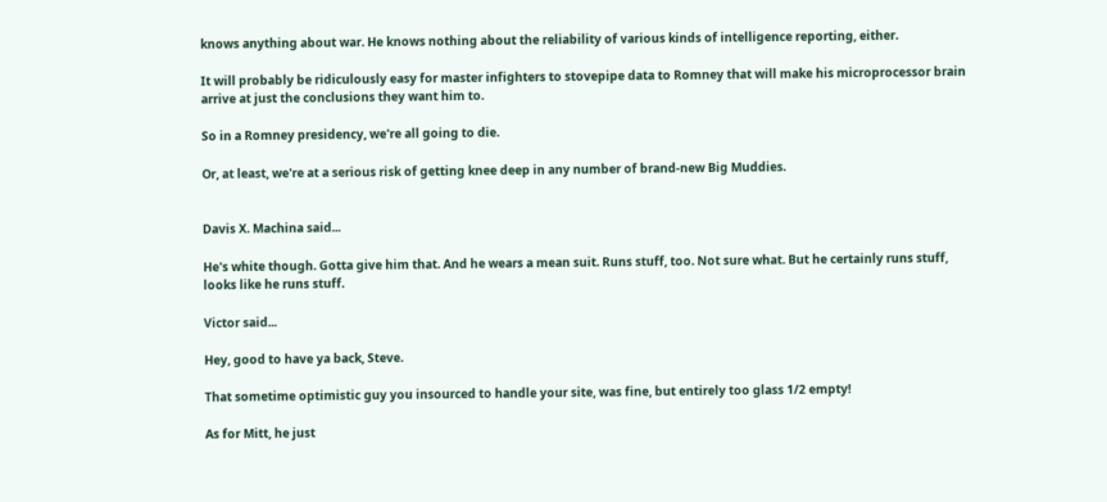knows anything about war. He knows nothing about the reliability of various kinds of intelligence reporting, either.

It will probably be ridiculously easy for master infighters to stovepipe data to Romney that will make his microprocessor brain arrive at just the conclusions they want him to.

So in a Romney presidency, we're all going to die.

Or, at least, we're at a serious risk of getting knee deep in any number of brand-new Big Muddies.


Davis X. Machina said...

He's white though. Gotta give him that. And he wears a mean suit. Runs stuff, too. Not sure what. But he certainly runs stuff, looks like he runs stuff.

Victor said...

Hey, good to have ya back, Steve.

That sometime optimistic guy you insourced to handle your site, was fine, but entirely too glass 1/2 empty!

As for Mitt, he just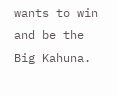wants to win and be the Big Kahuna.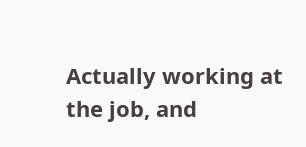Actually working at the job, and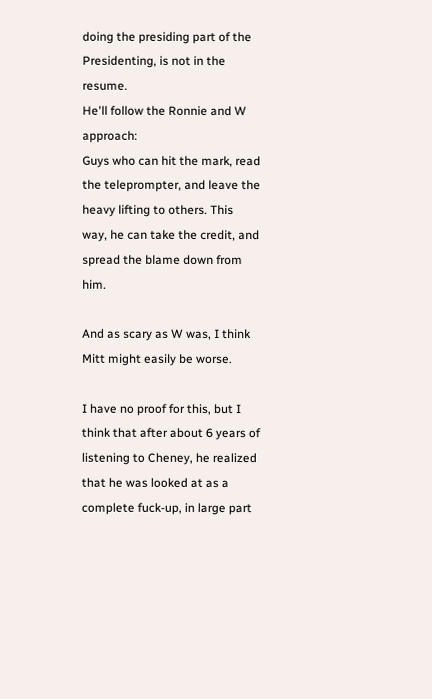doing the presiding part of the Presidenting, is not in the resume.
He'll follow the Ronnie and W approach:
Guys who can hit the mark, read the teleprompter, and leave the heavy lifting to others. This way, he can take the credit, and spread the blame down from him.

And as scary as W was, I think Mitt might easily be worse.

I have no proof for this, but I think that after about 6 years of listening to Cheney, he realized that he was looked at as a complete fuck-up, in large part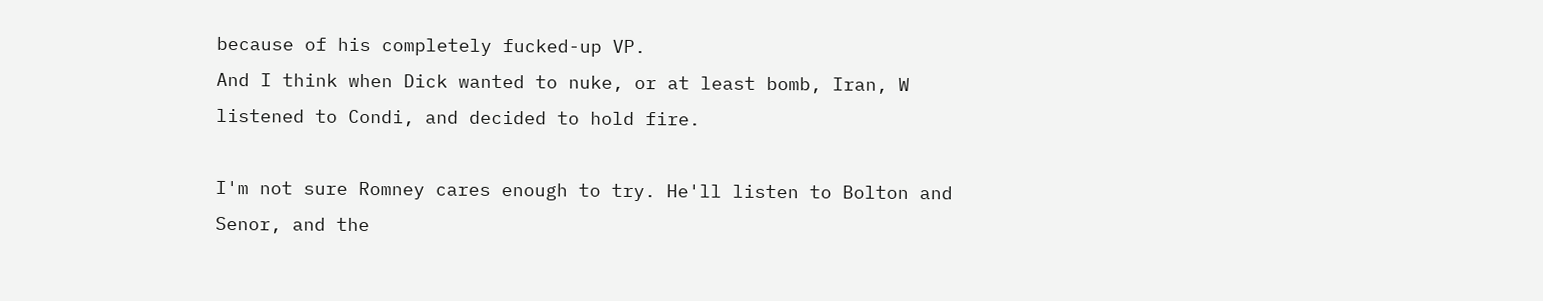because of his completely fucked-up VP.
And I think when Dick wanted to nuke, or at least bomb, Iran, W listened to Condi, and decided to hold fire.

I'm not sure Romney cares enough to try. He'll listen to Bolton and Senor, and the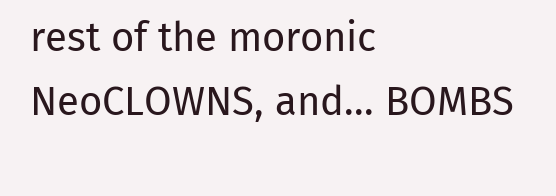rest of the moronic NeoCLOWNS, and... BOMBS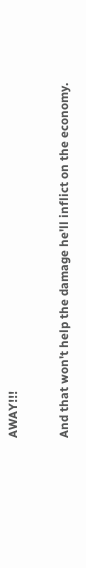AWAY!!!

And that won't help the damage he'll inflict on the economy.